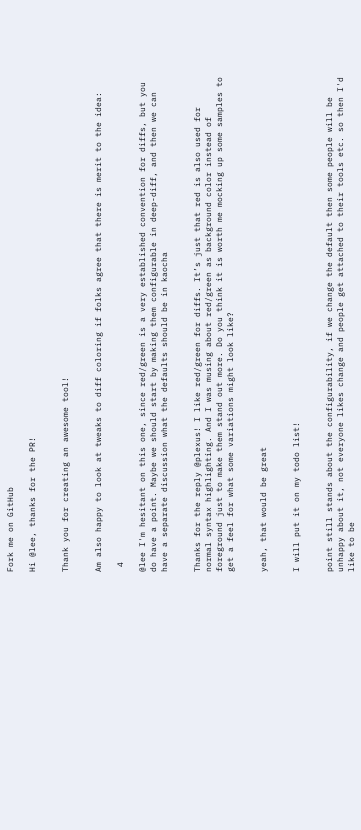Fork me on GitHub

Hi @lee, thanks for the PR!


Thank you for creating an awesome tool!


Am also happy to look at tweaks to diff coloring if folks agree that there is merit to the idea:

 4

@lee I'm hesitant on this one, since red/green is a very established convention for diffs, but you do have a point. Maybe we should start by making them configurable in deep-diff, and then we can have a separate discussion what the defaults should be in kaocha


Thanks for the reply @plexus! I like red/green for diffs. It’s just that red is also used for normal syntax highlighting. And I was musing about red/green as background color instead of foreground just to make them stand out more. Do you think it is worth me mocking up some samples to get a feel for what some variations might look like?


yeah, that would be great


I will put it on my todo list!


point still stands about the configurability, if we change the default then some people will be unhappy about it, not everyone likes change and people get attached to their tools etc. so then I'd like to be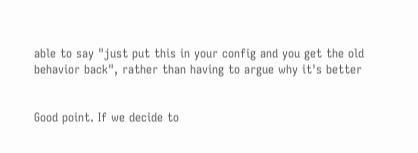able to say "just put this in your config and you get the old behavior back", rather than having to argue why it's better


Good point. If we decide to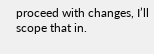proceed with changes, I’ll scope that in.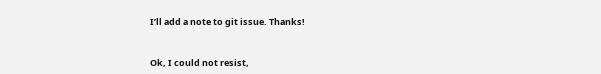I’ll add a note to git issue. Thanks!


Ok, I could not resist,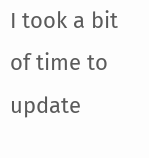I took a bit of time to update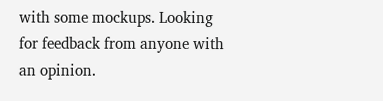with some mockups. Looking for feedback from anyone with an opinion.